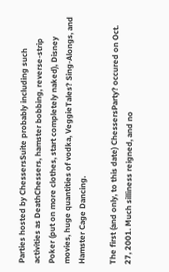Parties hosted by ChessersSuite probably including such activities as DeathChessers, hamster bobbing, reverse-strip Poker (put on more clothes, start completely naked), Disney movies, huge quantities of vodka, VeggieTales? Sing-Alongs, and Hamster Cage Dancing.

The first (and only, to this date) ChessersParty? occured on Oct. 27, 2001. Much silliness reigned, and no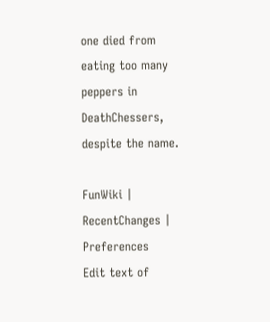one died from eating too many peppers in DeathChessers, despite the name.

FunWiki | RecentChanges | Preferences
Edit text of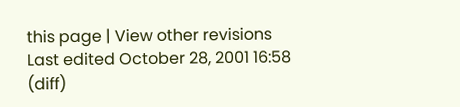this page | View other revisions
Last edited October 28, 2001 16:58 (diff)